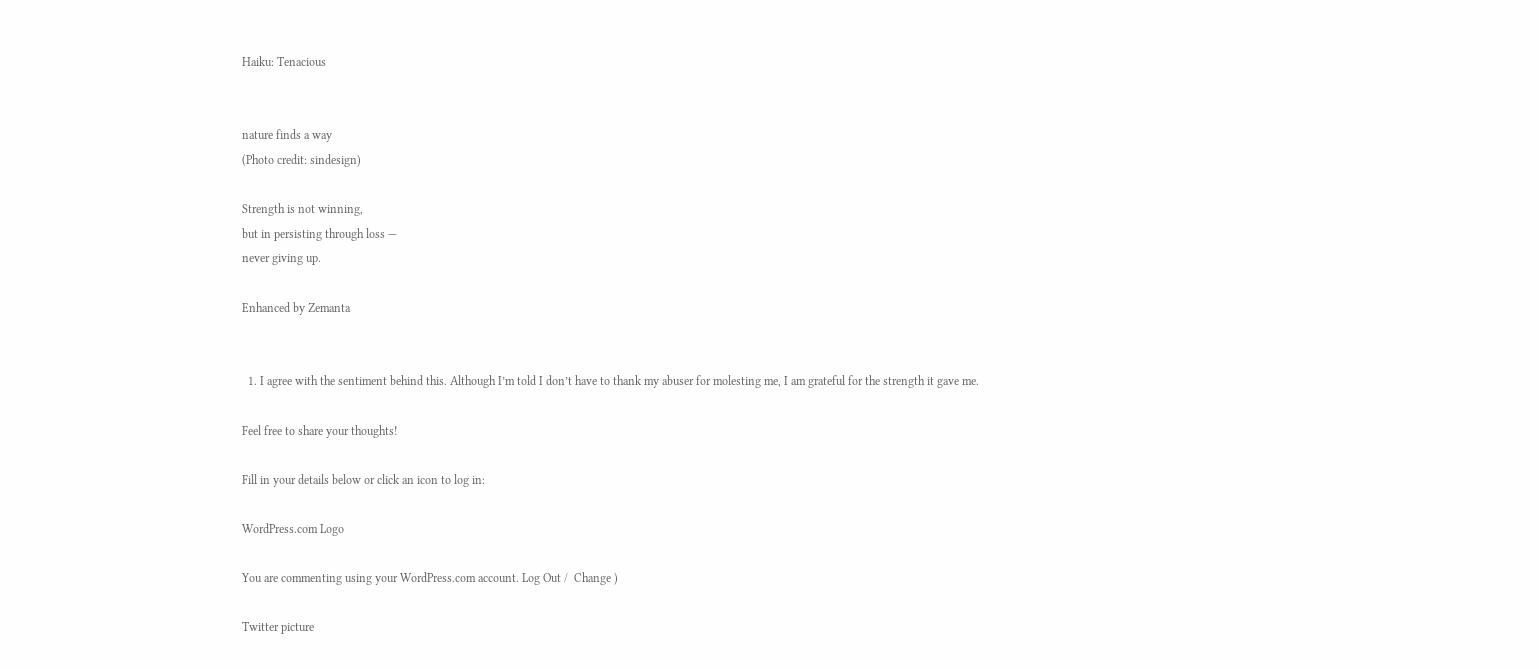Haiku: Tenacious


nature finds a way
(Photo credit: sindesign)

Strength is not winning,
but in persisting through loss —
never giving up.

Enhanced by Zemanta


  1. I agree with the sentiment behind this. Although I’m told I don’t have to thank my abuser for molesting me, I am grateful for the strength it gave me.

Feel free to share your thoughts!

Fill in your details below or click an icon to log in:

WordPress.com Logo

You are commenting using your WordPress.com account. Log Out /  Change )

Twitter picture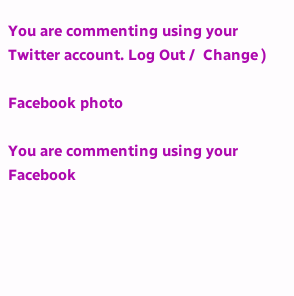You are commenting using your Twitter account. Log Out /  Change )

Facebook photo

You are commenting using your Facebook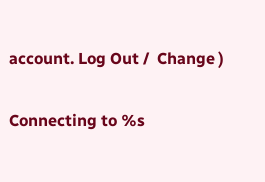account. Log Out /  Change )

Connecting to %s